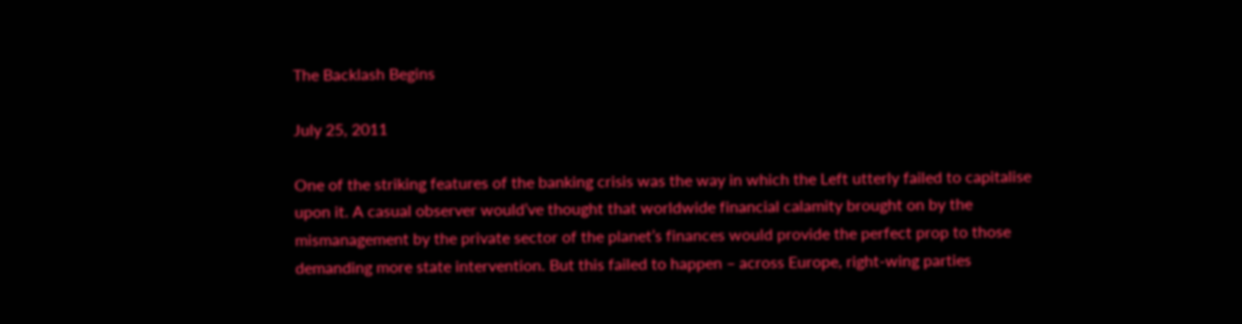The Backlash Begins

July 25, 2011

One of the striking features of the banking crisis was the way in which the Left utterly failed to capitalise upon it. A casual observer would’ve thought that worldwide financial calamity brought on by the mismanagement by the private sector of the planet’s finances would provide the perfect prop to those demanding more state intervention. But this failed to happen – across Europe, right-wing parties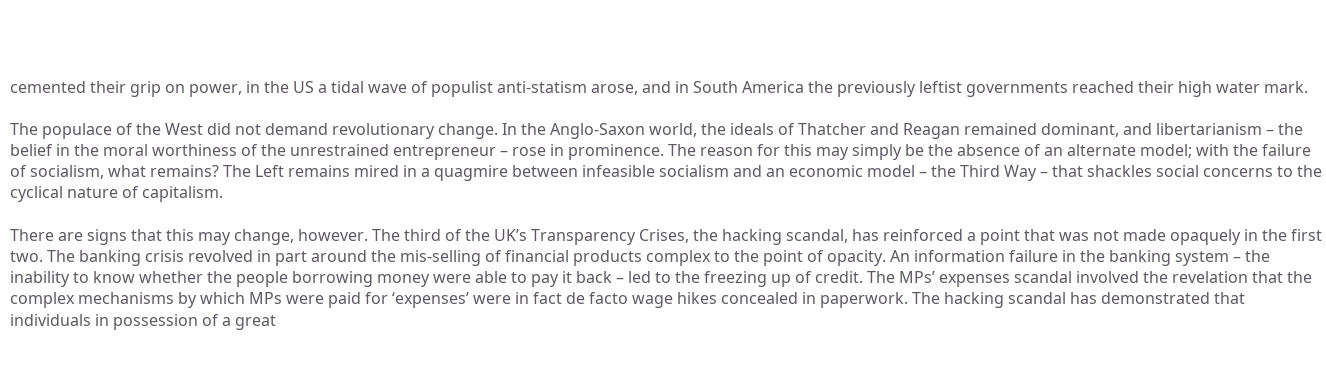cemented their grip on power, in the US a tidal wave of populist anti-statism arose, and in South America the previously leftist governments reached their high water mark.

The populace of the West did not demand revolutionary change. In the Anglo-Saxon world, the ideals of Thatcher and Reagan remained dominant, and libertarianism – the belief in the moral worthiness of the unrestrained entrepreneur – rose in prominence. The reason for this may simply be the absence of an alternate model; with the failure of socialism, what remains? The Left remains mired in a quagmire between infeasible socialism and an economic model – the Third Way – that shackles social concerns to the cyclical nature of capitalism.

There are signs that this may change, however. The third of the UK’s Transparency Crises, the hacking scandal, has reinforced a point that was not made opaquely in the first two. The banking crisis revolved in part around the mis-selling of financial products complex to the point of opacity. An information failure in the banking system – the inability to know whether the people borrowing money were able to pay it back – led to the freezing up of credit. The MPs’ expenses scandal involved the revelation that the complex mechanisms by which MPs were paid for ‘expenses’ were in fact de facto wage hikes concealed in paperwork. The hacking scandal has demonstrated that individuals in possession of a great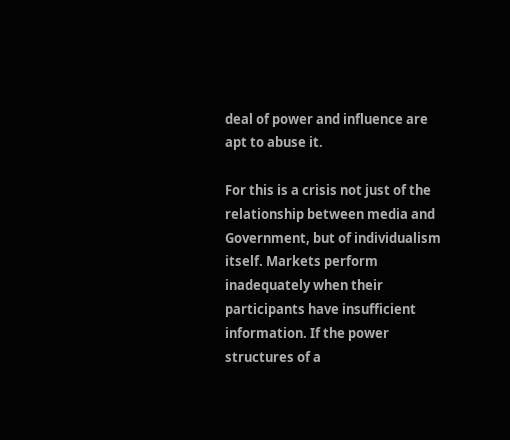deal of power and influence are apt to abuse it.

For this is a crisis not just of the relationship between media and Government, but of individualism itself. Markets perform inadequately when their participants have insufficient information. If the power structures of a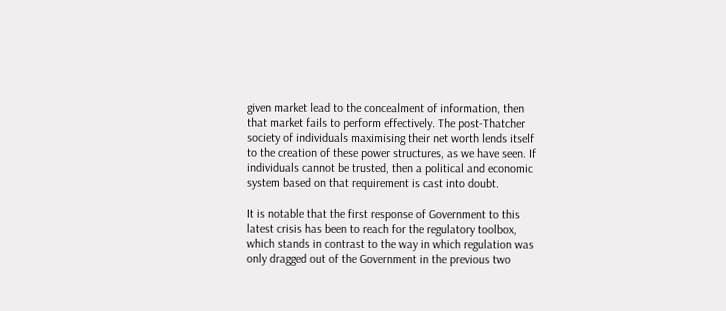given market lead to the concealment of information, then that market fails to perform effectively. The post-Thatcher society of individuals maximising their net worth lends itself to the creation of these power structures, as we have seen. If individuals cannot be trusted, then a political and economic system based on that requirement is cast into doubt.

It is notable that the first response of Government to this latest crisis has been to reach for the regulatory toolbox, which stands in contrast to the way in which regulation was only dragged out of the Government in the previous two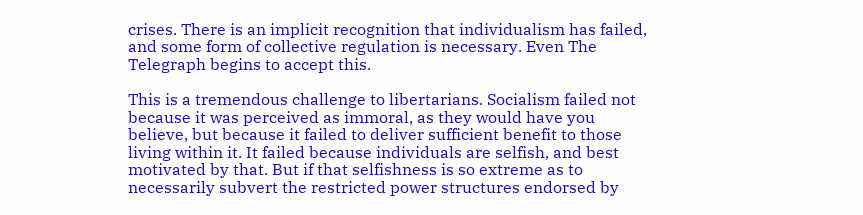crises. There is an implicit recognition that individualism has failed, and some form of collective regulation is necessary. Even The Telegraph begins to accept this.

This is a tremendous challenge to libertarians. Socialism failed not because it was perceived as immoral, as they would have you believe, but because it failed to deliver sufficient benefit to those living within it. It failed because individuals are selfish, and best motivated by that. But if that selfishness is so extreme as to necessarily subvert the restricted power structures endorsed by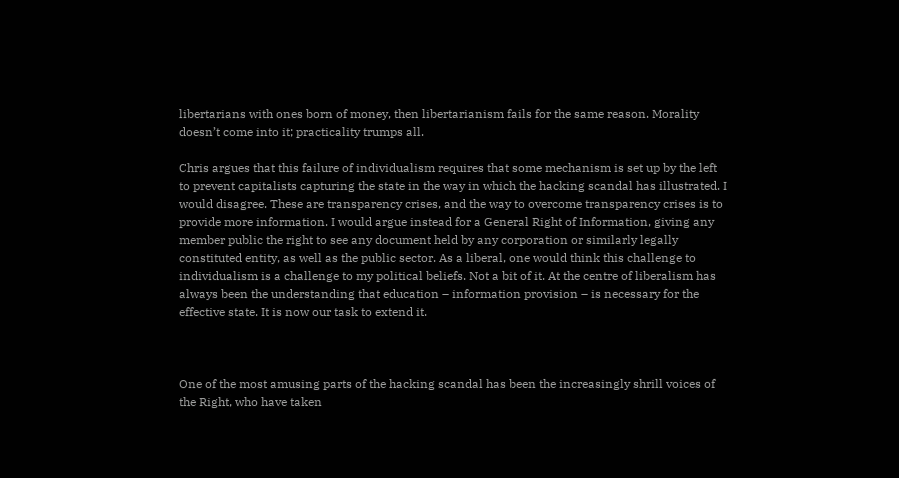libertarians with ones born of money, then libertarianism fails for the same reason. Morality doesn’t come into it; practicality trumps all.

Chris argues that this failure of individualism requires that some mechanism is set up by the left to prevent capitalists capturing the state in the way in which the hacking scandal has illustrated. I would disagree. These are transparency crises, and the way to overcome transparency crises is to provide more information. I would argue instead for a General Right of Information, giving any member public the right to see any document held by any corporation or similarly legally constituted entity, as well as the public sector. As a liberal, one would think this challenge to individualism is a challenge to my political beliefs. Not a bit of it. At the centre of liberalism has always been the understanding that education – information provision – is necessary for the effective state. It is now our task to extend it.



One of the most amusing parts of the hacking scandal has been the increasingly shrill voices of the Right, who have taken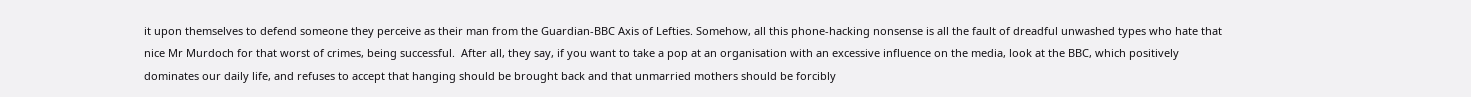it upon themselves to defend someone they perceive as their man from the Guardian-BBC Axis of Lefties. Somehow, all this phone-hacking nonsense is all the fault of dreadful unwashed types who hate that nice Mr Murdoch for that worst of crimes, being successful.  After all, they say, if you want to take a pop at an organisation with an excessive influence on the media, look at the BBC, which positively dominates our daily life, and refuses to accept that hanging should be brought back and that unmarried mothers should be forcibly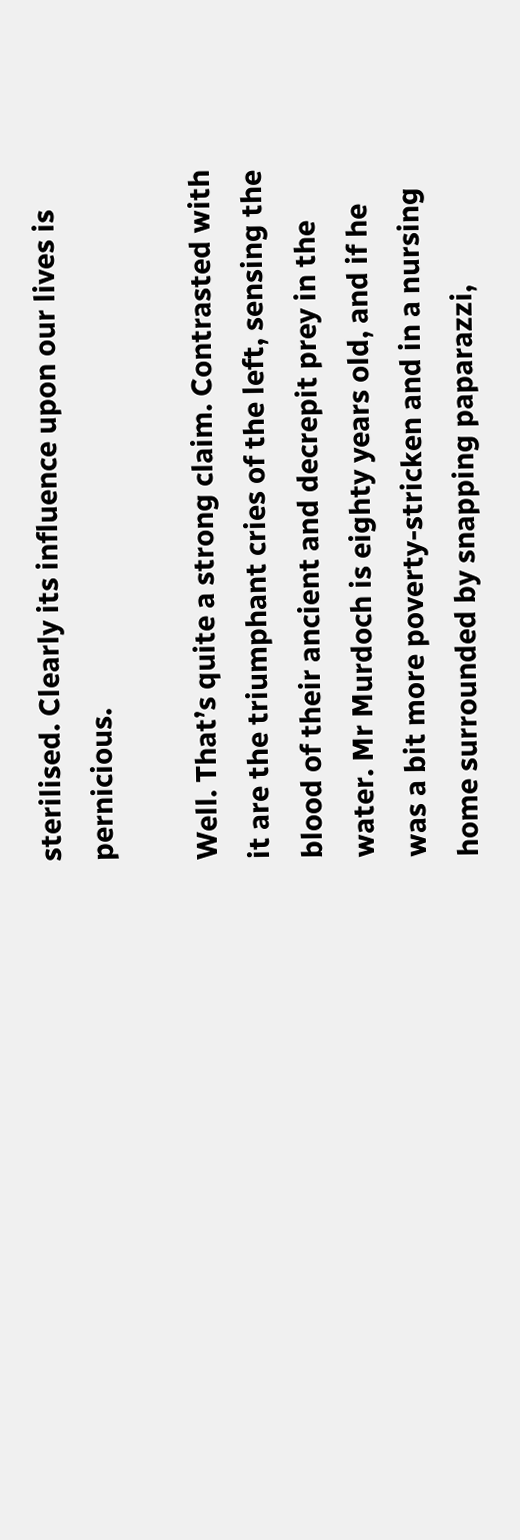sterilised. Clearly its influence upon our lives is pernicious.

Well. That’s quite a strong claim. Contrasted with it are the triumphant cries of the left, sensing the blood of their ancient and decrepit prey in the water. Mr Murdoch is eighty years old, and if he was a bit more poverty-stricken and in a nursing home surrounded by snapping paparazzi,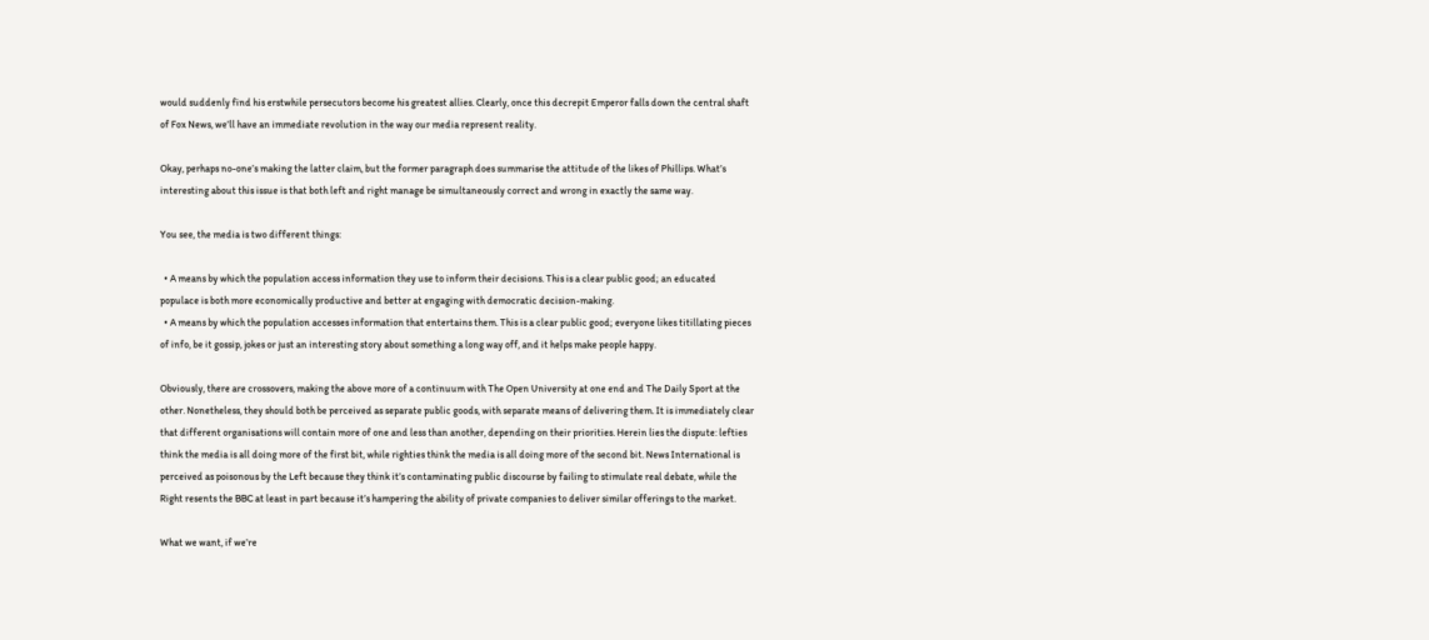would suddenly find his erstwhile persecutors become his greatest allies. Clearly, once this decrepit Emperor falls down the central shaft of Fox News, we’ll have an immediate revolution in the way our media represent reality.

Okay, perhaps no-one’s making the latter claim, but the former paragraph does summarise the attitude of the likes of Phillips. What’s interesting about this issue is that both left and right manage be simultaneously correct and wrong in exactly the same way.

You see, the media is two different things:

  • A means by which the population access information they use to inform their decisions. This is a clear public good; an educated populace is both more economically productive and better at engaging with democratic decision-making.
  • A means by which the population accesses information that entertains them. This is a clear public good; everyone likes titillating pieces of info, be it gossip, jokes or just an interesting story about something a long way off, and it helps make people happy.

Obviously, there are crossovers, making the above more of a continuum with The Open University at one end and The Daily Sport at the other. Nonetheless, they should both be perceived as separate public goods, with separate means of delivering them. It is immediately clear that different organisations will contain more of one and less than another, depending on their priorities. Herein lies the dispute: lefties think the media is all doing more of the first bit, while righties think the media is all doing more of the second bit. News International is perceived as poisonous by the Left because they think it’s contaminating public discourse by failing to stimulate real debate, while the Right resents the BBC at least in part because it’s hampering the ability of private companies to deliver similar offerings to the market.

What we want, if we’re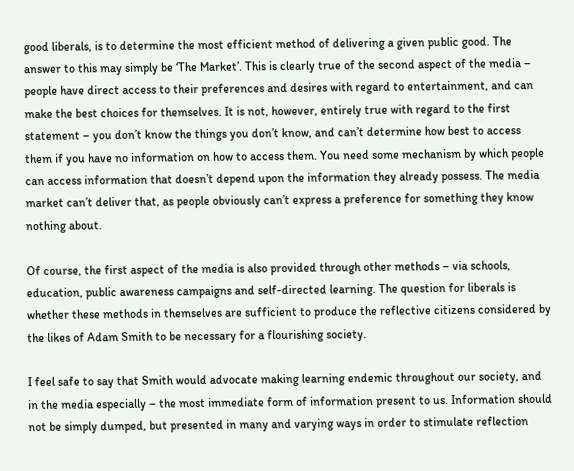good liberals, is to determine the most efficient method of delivering a given public good. The answer to this may simply be ‘The Market’. This is clearly true of the second aspect of the media – people have direct access to their preferences and desires with regard to entertainment, and can make the best choices for themselves. It is not, however, entirely true with regard to the first statement – you don’t know the things you don’t know, and can’t determine how best to access them if you have no information on how to access them. You need some mechanism by which people can access information that doesn’t depend upon the information they already possess. The media market can’t deliver that, as people obviously can’t express a preference for something they know nothing about.

Of course, the first aspect of the media is also provided through other methods – via schools, education, public awareness campaigns and self-directed learning. The question for liberals is whether these methods in themselves are sufficient to produce the reflective citizens considered by the likes of Adam Smith to be necessary for a flourishing society.

I feel safe to say that Smith would advocate making learning endemic throughout our society, and in the media especially – the most immediate form of information present to us. Information should not be simply dumped, but presented in many and varying ways in order to stimulate reflection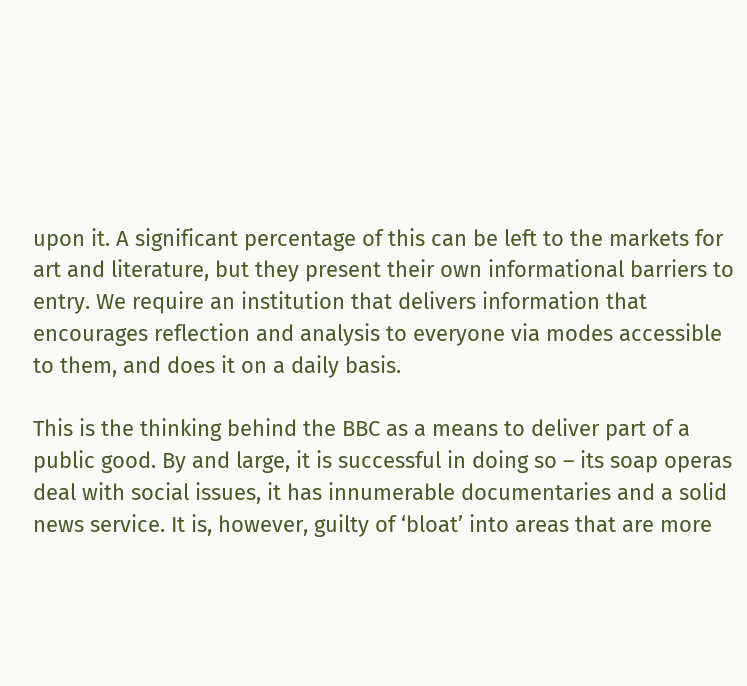upon it. A significant percentage of this can be left to the markets for art and literature, but they present their own informational barriers to entry. We require an institution that delivers information that encourages reflection and analysis to everyone via modes accessible to them, and does it on a daily basis.

This is the thinking behind the BBC as a means to deliver part of a public good. By and large, it is successful in doing so – its soap operas deal with social issues, it has innumerable documentaries and a solid news service. It is, however, guilty of ‘bloat’ into areas that are more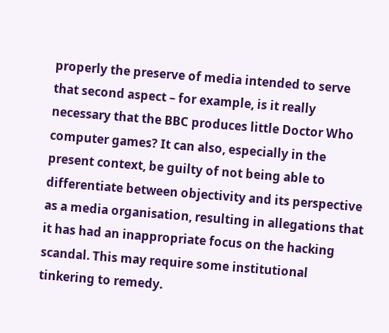properly the preserve of media intended to serve that second aspect – for example, is it really necessary that the BBC produces little Doctor Who computer games? It can also, especially in the present context, be guilty of not being able to differentiate between objectivity and its perspective as a media organisation, resulting in allegations that it has had an inappropriate focus on the hacking scandal. This may require some institutional tinkering to remedy.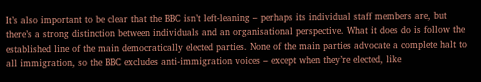It’s also important to be clear that the BBC isn’t left-leaning – perhaps its individual staff members are, but there’s a strong distinction between individuals and an organisational perspective. What it does do is follow the established line of the main democratically elected parties. None of the main parties advocate a complete halt to all immigration, so the BBC excludes anti-immigration voices – except when they’re elected, like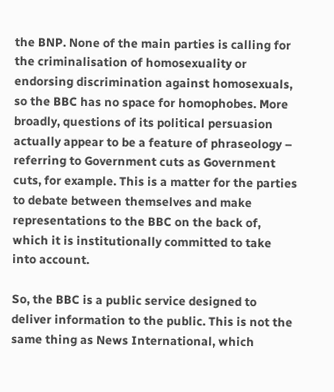the BNP. None of the main parties is calling for the criminalisation of homosexuality or endorsing discrimination against homosexuals, so the BBC has no space for homophobes. More broadly, questions of its political persuasion actually appear to be a feature of phraseology – referring to Government cuts as Government cuts, for example. This is a matter for the parties to debate between themselves and make representations to the BBC on the back of, which it is institutionally committed to take into account.

So, the BBC is a public service designed to deliver information to the public. This is not the same thing as News International, which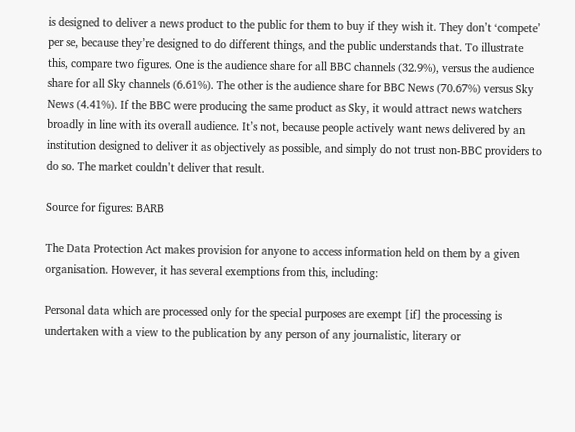is designed to deliver a news product to the public for them to buy if they wish it. They don’t ‘compete’ per se, because they’re designed to do different things, and the public understands that. To illustrate this, compare two figures. One is the audience share for all BBC channels (32.9%), versus the audience share for all Sky channels (6.61%). The other is the audience share for BBC News (70.67%) versus Sky News (4.41%). If the BBC were producing the same product as Sky, it would attract news watchers broadly in line with its overall audience. It’s not, because people actively want news delivered by an institution designed to deliver it as objectively as possible, and simply do not trust non-BBC providers to do so. The market couldn’t deliver that result.

Source for figures: BARB

The Data Protection Act makes provision for anyone to access information held on them by a given organisation. However, it has several exemptions from this, including:

Personal data which are processed only for the special purposes are exempt [if] the processing is undertaken with a view to the publication by any person of any journalistic, literary or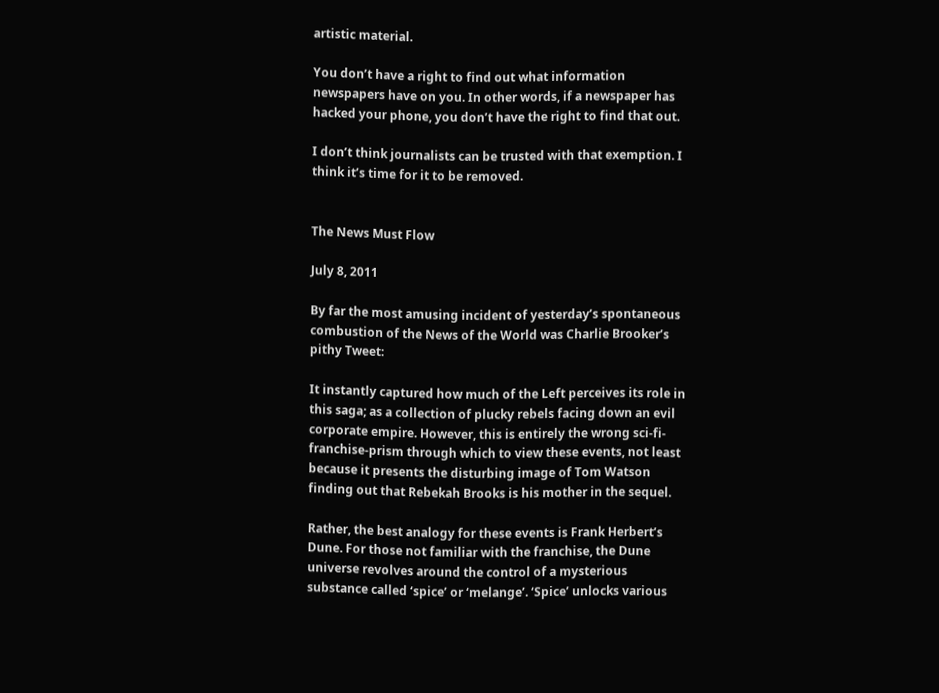artistic material.

You don’t have a right to find out what information newspapers have on you. In other words, if a newspaper has hacked your phone, you don’t have the right to find that out.

I don’t think journalists can be trusted with that exemption. I think it’s time for it to be removed.


The News Must Flow

July 8, 2011

By far the most amusing incident of yesterday’s spontaneous combustion of the News of the World was Charlie Brooker’s pithy Tweet:

It instantly captured how much of the Left perceives its role in this saga; as a collection of plucky rebels facing down an evil corporate empire. However, this is entirely the wrong sci-fi-franchise-prism through which to view these events, not least because it presents the disturbing image of Tom Watson finding out that Rebekah Brooks is his mother in the sequel.

Rather, the best analogy for these events is Frank Herbert’s Dune. For those not familiar with the franchise, the Dune universe revolves around the control of a mysterious substance called ‘spice’ or ‘melange’. ‘Spice’ unlocks various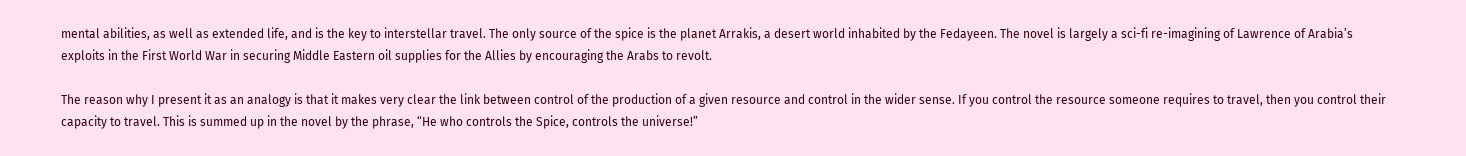mental abilities, as well as extended life, and is the key to interstellar travel. The only source of the spice is the planet Arrakis, a desert world inhabited by the Fedayeen. The novel is largely a sci-fi re-imagining of Lawrence of Arabia’s exploits in the First World War in securing Middle Eastern oil supplies for the Allies by encouraging the Arabs to revolt.

The reason why I present it as an analogy is that it makes very clear the link between control of the production of a given resource and control in the wider sense. If you control the resource someone requires to travel, then you control their capacity to travel. This is summed up in the novel by the phrase, “He who controls the Spice, controls the universe!”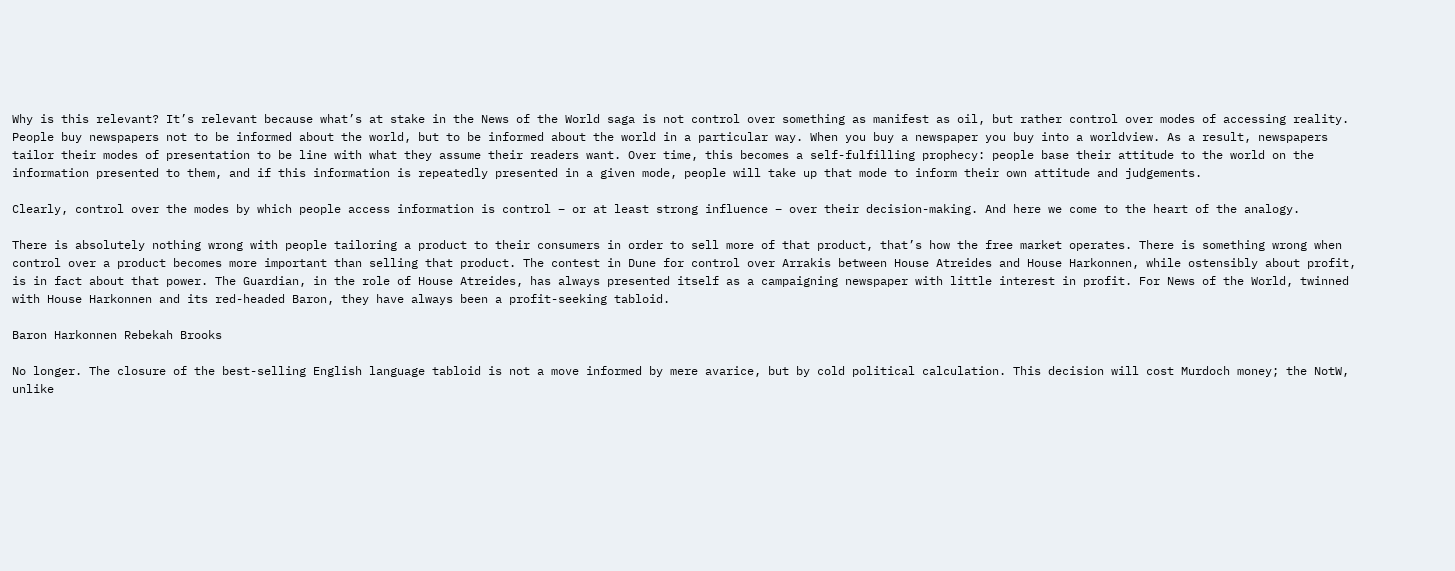Why is this relevant? It’s relevant because what’s at stake in the News of the World saga is not control over something as manifest as oil, but rather control over modes of accessing reality. People buy newspapers not to be informed about the world, but to be informed about the world in a particular way. When you buy a newspaper you buy into a worldview. As a result, newspapers tailor their modes of presentation to be line with what they assume their readers want. Over time, this becomes a self-fulfilling prophecy: people base their attitude to the world on the information presented to them, and if this information is repeatedly presented in a given mode, people will take up that mode to inform their own attitude and judgements.

Clearly, control over the modes by which people access information is control – or at least strong influence – over their decision-making. And here we come to the heart of the analogy.

There is absolutely nothing wrong with people tailoring a product to their consumers in order to sell more of that product, that’s how the free market operates. There is something wrong when control over a product becomes more important than selling that product. The contest in Dune for control over Arrakis between House Atreides and House Harkonnen, while ostensibly about profit, is in fact about that power. The Guardian, in the role of House Atreides, has always presented itself as a campaigning newspaper with little interest in profit. For News of the World, twinned with House Harkonnen and its red-headed Baron, they have always been a profit-seeking tabloid.

Baron Harkonnen Rebekah Brooks

No longer. The closure of the best-selling English language tabloid is not a move informed by mere avarice, but by cold political calculation. This decision will cost Murdoch money; the NotW, unlike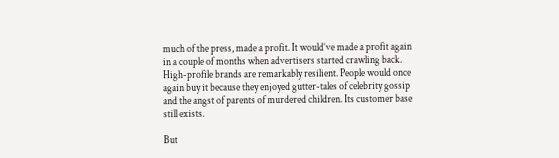much of the press, made a profit. It would’ve made a profit again in a couple of months when advertisers started crawling back. High-profile brands are remarkably resilient. People would once again buy it because they enjoyed gutter-tales of celebrity gossip and the angst of parents of murdered children. Its customer base still exists.

But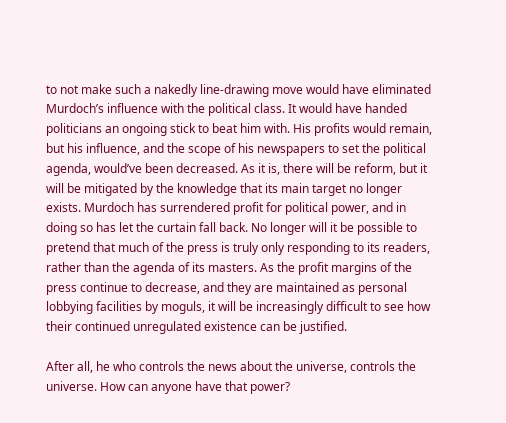to not make such a nakedly line-drawing move would have eliminated Murdoch’s influence with the political class. It would have handed politicians an ongoing stick to beat him with. His profits would remain, but his influence, and the scope of his newspapers to set the political agenda, would’ve been decreased. As it is, there will be reform, but it will be mitigated by the knowledge that its main target no longer exists. Murdoch has surrendered profit for political power, and in doing so has let the curtain fall back. No longer will it be possible to pretend that much of the press is truly only responding to its readers, rather than the agenda of its masters. As the profit margins of the press continue to decrease, and they are maintained as personal lobbying facilities by moguls, it will be increasingly difficult to see how their continued unregulated existence can be justified.

After all, he who controls the news about the universe, controls the universe. How can anyone have that power?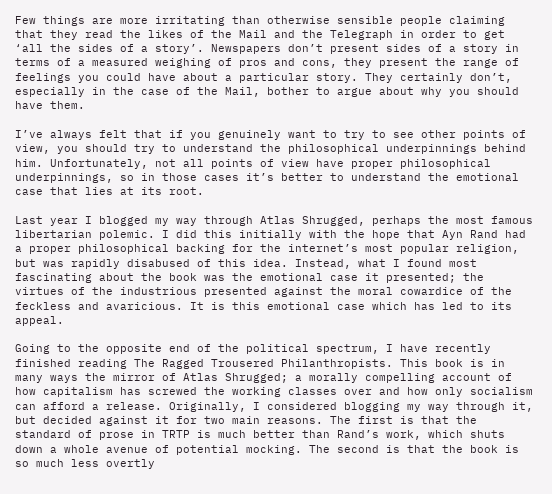Few things are more irritating than otherwise sensible people claiming that they read the likes of the Mail and the Telegraph in order to get ‘all the sides of a story’. Newspapers don’t present sides of a story in terms of a measured weighing of pros and cons, they present the range of feelings you could have about a particular story. They certainly don’t, especially in the case of the Mail, bother to argue about why you should have them.

I’ve always felt that if you genuinely want to try to see other points of view, you should try to understand the philosophical underpinnings behind him. Unfortunately, not all points of view have proper philosophical underpinnings, so in those cases it’s better to understand the emotional case that lies at its root.

Last year I blogged my way through Atlas Shrugged, perhaps the most famous libertarian polemic. I did this initially with the hope that Ayn Rand had a proper philosophical backing for the internet’s most popular religion, but was rapidly disabused of this idea. Instead, what I found most fascinating about the book was the emotional case it presented; the virtues of the industrious presented against the moral cowardice of the feckless and avaricious. It is this emotional case which has led to its appeal.

Going to the opposite end of the political spectrum, I have recently finished reading The Ragged Trousered Philanthropists. This book is in many ways the mirror of Atlas Shrugged; a morally compelling account of how capitalism has screwed the working classes over and how only socialism can afford a release. Originally, I considered blogging my way through it, but decided against it for two main reasons. The first is that the standard of prose in TRTP is much better than Rand’s work, which shuts down a whole avenue of potential mocking. The second is that the book is so much less overtly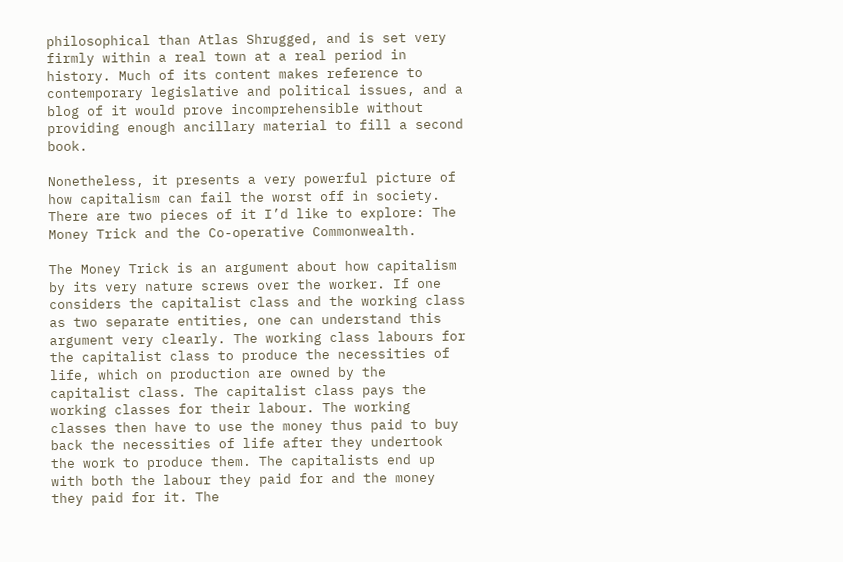philosophical than Atlas Shrugged, and is set very firmly within a real town at a real period in history. Much of its content makes reference to contemporary legislative and political issues, and a blog of it would prove incomprehensible without providing enough ancillary material to fill a second book.

Nonetheless, it presents a very powerful picture of how capitalism can fail the worst off in society. There are two pieces of it I’d like to explore: The Money Trick and the Co-operative Commonwealth.

The Money Trick is an argument about how capitalism by its very nature screws over the worker. If one considers the capitalist class and the working class as two separate entities, one can understand this argument very clearly. The working class labours for the capitalist class to produce the necessities of life, which on production are owned by the capitalist class. The capitalist class pays the working classes for their labour. The working classes then have to use the money thus paid to buy back the necessities of life after they undertook the work to produce them. The capitalists end up with both the labour they paid for and the money they paid for it. The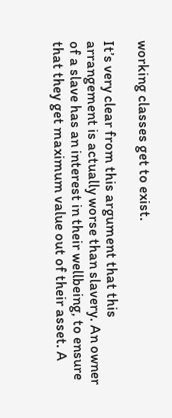working classes get to exist.

It’s very clear from this argument that this arrangement is actually worse than slavery. An owner of a slave has an interest in their wellbeing, to ensure that they get maximum value out of their asset. A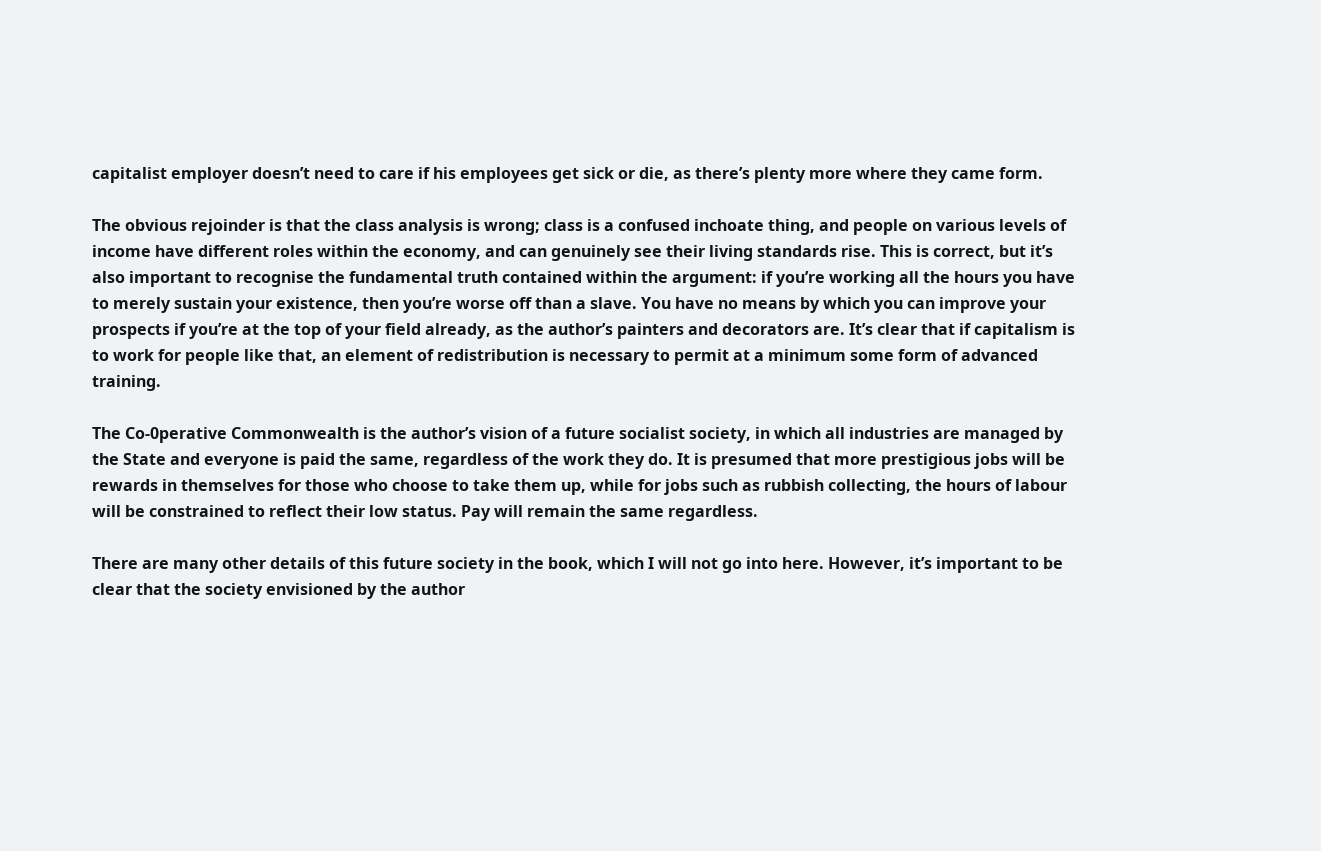capitalist employer doesn’t need to care if his employees get sick or die, as there’s plenty more where they came form.

The obvious rejoinder is that the class analysis is wrong; class is a confused inchoate thing, and people on various levels of income have different roles within the economy, and can genuinely see their living standards rise. This is correct, but it’s also important to recognise the fundamental truth contained within the argument: if you’re working all the hours you have to merely sustain your existence, then you’re worse off than a slave. You have no means by which you can improve your prospects if you’re at the top of your field already, as the author’s painters and decorators are. It’s clear that if capitalism is to work for people like that, an element of redistribution is necessary to permit at a minimum some form of advanced training.

The Co-0perative Commonwealth is the author’s vision of a future socialist society, in which all industries are managed by the State and everyone is paid the same, regardless of the work they do. It is presumed that more prestigious jobs will be rewards in themselves for those who choose to take them up, while for jobs such as rubbish collecting, the hours of labour will be constrained to reflect their low status. Pay will remain the same regardless.

There are many other details of this future society in the book, which I will not go into here. However, it’s important to be clear that the society envisioned by the author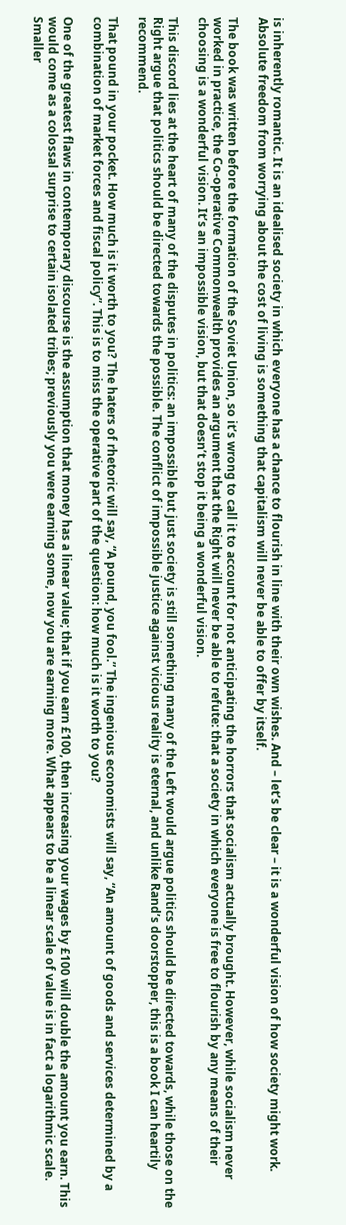is inherently romantic. It is an idealised society in which everyone has a chance to flourish in line with their own wishes. And – let’s be clear – it is a wonderful vision of how society might work. Absolute freedom from worrying about the cost of living is something that capitalism will never be able to offer by itself.

The book was written before the formation of the Soviet Union, so it’s wrong to call it to account for not anticipating the horrors that socialism actually brought. However, while socialism never worked in practice, the Co-operative Commonwealth provides an argument that the Right will never be able to refute: that a society in which everyone is free to flourish by any means of their choosing is a wonderful vision. It’s an impossible vision, but that doesn’t stop it being a wonderful vision.

This discord lies at the heart of many of the disputes in politics: an impossible but just society is still something many of the Left would argue politics should be directed towards, while those on the Right argue that politics should be directed towards the possible. The conflict of impossible justice against vicious reality is eternal, and unlike Rand’s doorstopper, this is a book I can heartily recommend.

That pound in your pocket. How much is it worth to you? The haters of rhetoric will say, “A pound, you fool.” The ingenious economists will say, “An amount of goods and services determined by a combination of market forces and fiscal policy”. This is to miss the operative part of the question: how much is it worth to you?

One of the greatest flaws in contemporary discourse is the assumption that money has a linear value; that if you earn £100, then increasing your wages by £100 will double the amount you earn. This would come as a colossal surprise to certain isolated tribes; previously you were earning some, now you are earning more. What appears to be a linear scale of value is in fact a logarithmic scale.  Smaller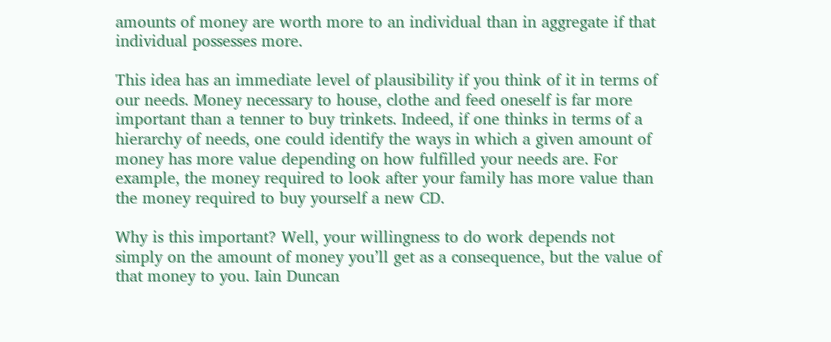amounts of money are worth more to an individual than in aggregate if that individual possesses more.

This idea has an immediate level of plausibility if you think of it in terms of our needs. Money necessary to house, clothe and feed oneself is far more important than a tenner to buy trinkets. Indeed, if one thinks in terms of a hierarchy of needs, one could identify the ways in which a given amount of money has more value depending on how fulfilled your needs are. For example, the money required to look after your family has more value than the money required to buy yourself a new CD.

Why is this important? Well, your willingness to do work depends not simply on the amount of money you’ll get as a consequence, but the value of that money to you. Iain Duncan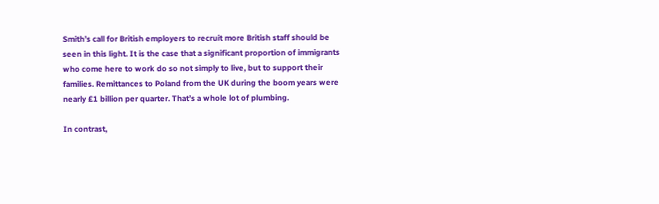Smith’s call for British employers to recruit more British staff should be seen in this light. It is the case that a significant proportion of immigrants who come here to work do so not simply to live, but to support their families. Remittances to Poland from the UK during the boom years were nearly £1 billion per quarter. That’s a whole lot of plumbing.

In contrast,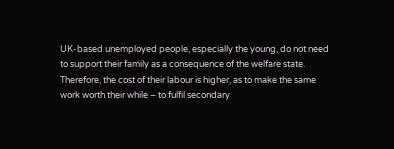UK-based unemployed people, especially the young, do not need to support their family as a consequence of the welfare state. Therefore, the cost of their labour is higher, as to make the same work worth their while – to fulfil secondary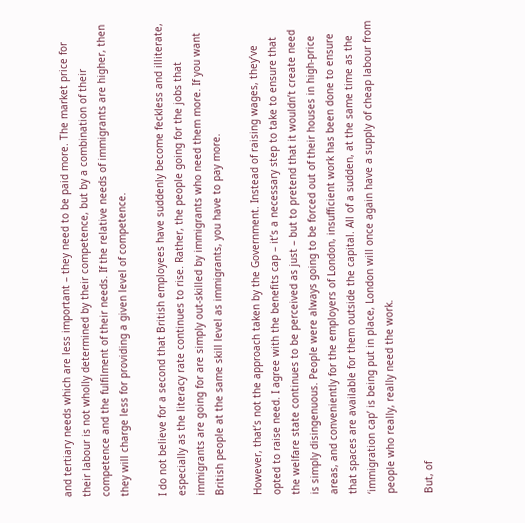and tertiary needs which are less important – they need to be paid more. The market price for their labour is not wholly determined by their competence, but by a combination of their competence and the fulfilment of their needs. If the relative needs of immigrants are higher, then they will charge less for providing a given level of competence.

I do not believe for a second that British employees have suddenly become feckless and illiterate, especially as the literacy rate continues to rise. Rather, the people going for the jobs that immigrants are going for are simply out-skilled by immigrants who need them more. If you want British people at the same skill level as immigrants, you have to pay more.

However, that’s not the approach taken by the Government. Instead of raising wages, they’ve opted to raise need. I agree with the benefits cap – it’s a necessary step to take to ensure that the welfare state continues to be perceived as just – but to pretend that it wouldn’t create need is simply disingenuous. People were always going to be forced out of their houses in high-price areas, and conveniently for the employers of London, insufficient work has been done to ensure that spaces are available for them outside the capital. All of a sudden, at the same time as the ‘immigration cap’ is being put in place, London will once again have a supply of cheap labour from people who really, really need the work.

But, of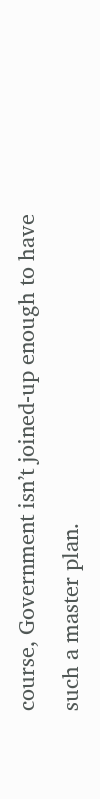course, Government isn’t joined-up enough to have such a master plan.